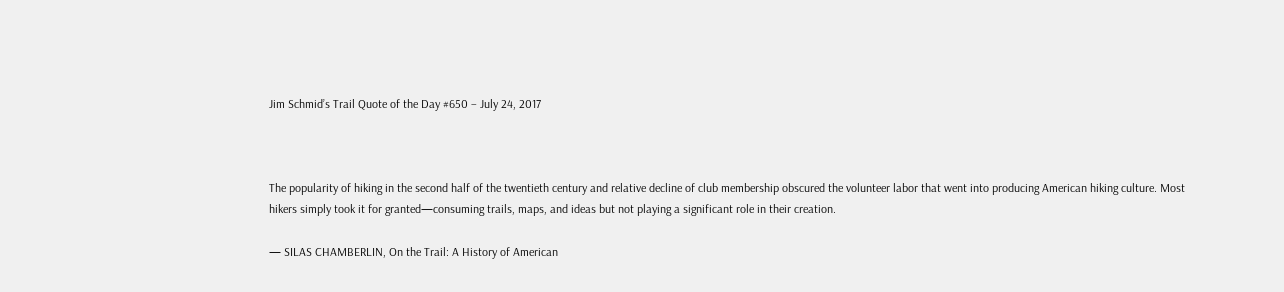Jim Schmid’s Trail Quote of the Day #650 – July 24, 2017



The popularity of hiking in the second half of the twentieth century and relative decline of club membership obscured the volunteer labor that went into producing American hiking culture. Most hikers simply took it for granted—consuming trails, maps, and ideas but not playing a significant role in their creation.

— SILAS CHAMBERLIN, On the Trail: A History of American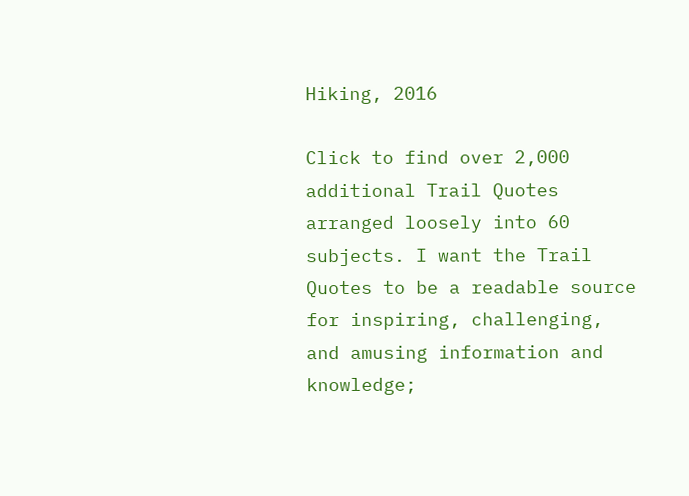Hiking, 2016

Click to find over 2,000 additional Trail Quotes  arranged loosely into 60 subjects. I want the Trail Quotes to be a readable source for inspiring, challenging, and amusing information and knowledge;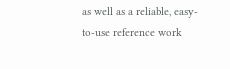as well as a reliable, easy-to-use reference work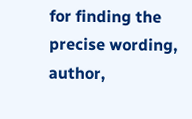for finding the precise wording, author,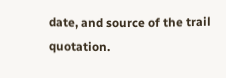date, and source of the trail quotation.